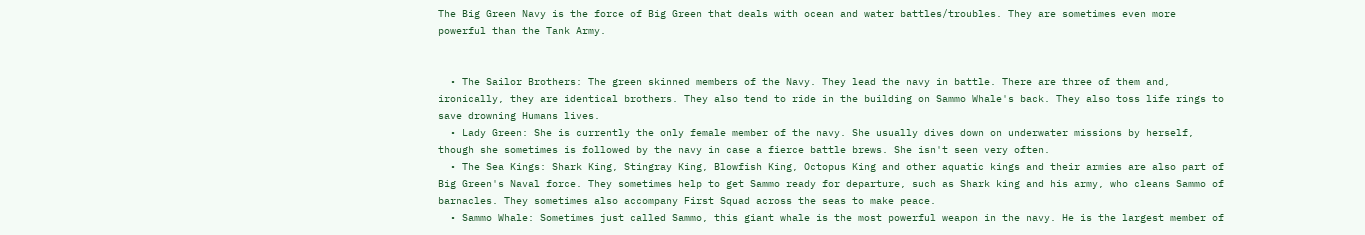The Big Green Navy is the force of Big Green that deals with ocean and water battles/troubles. They are sometimes even more powerful than the Tank Army.


  • The Sailor Brothers: The green skinned members of the Navy. They lead the navy in battle. There are three of them and, ironically, they are identical brothers. They also tend to ride in the building on Sammo Whale's back. They also toss life rings to save drowning Humans lives.
  • Lady Green: She is currently the only female member of the navy. She usually dives down on underwater missions by herself, though she sometimes is followed by the navy in case a fierce battle brews. She isn't seen very often.
  • The Sea Kings: Shark King, Stingray King, Blowfish King, Octopus King and other aquatic kings and their armies are also part of Big Green's Naval force. They sometimes help to get Sammo ready for departure, such as Shark king and his army, who cleans Sammo of barnacles. They sometimes also accompany First Squad across the seas to make peace.
  • Sammo Whale: Sometimes just called Sammo, this giant whale is the most powerful weapon in the navy. He is the largest member of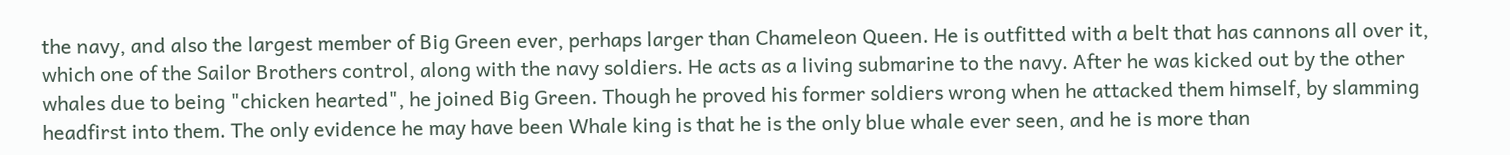the navy, and also the largest member of Big Green ever, perhaps larger than Chameleon Queen. He is outfitted with a belt that has cannons all over it, which one of the Sailor Brothers control, along with the navy soldiers. He acts as a living submarine to the navy. After he was kicked out by the other whales due to being "chicken hearted", he joined Big Green. Though he proved his former soldiers wrong when he attacked them himself, by slamming headfirst into them. The only evidence he may have been Whale king is that he is the only blue whale ever seen, and he is more than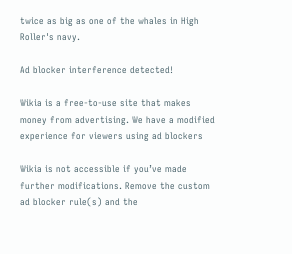twice as big as one of the whales in High Roller's navy.

Ad blocker interference detected!

Wikia is a free-to-use site that makes money from advertising. We have a modified experience for viewers using ad blockers

Wikia is not accessible if you’ve made further modifications. Remove the custom ad blocker rule(s) and the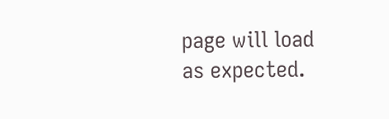page will load as expected.